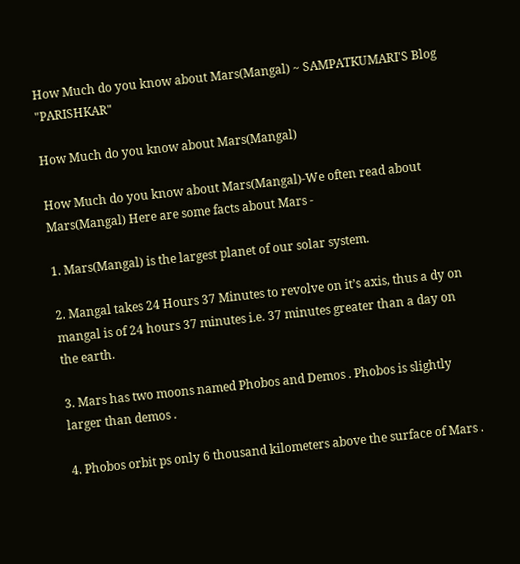How Much do you know about Mars(Mangal) ~ SAMPATKUMARI'S Blog "PARISHKAR"

How Much do you know about Mars(Mangal)

How Much do you know about Mars(Mangal)-We often read about Mars(Mangal) Here are some facts about Mars -

1. Mars(Mangal) is the largest planet of our solar system.

2. Mangal takes 24 Hours 37 Minutes to revolve on it’s axis, thus a dy on mangal is of 24 hours 37 minutes i.e. 37 minutes greater than a day on the earth.

3. Mars has two moons named Phobos and Demos . Phobos is slightly larger than demos .

4. Phobos orbit ps only 6 thousand kilometers above the surface of Mars .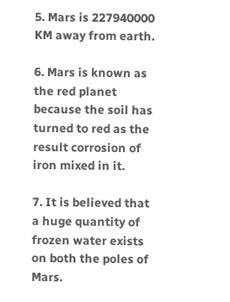5. Mars is 227940000 KM away from earth.

6. Mars is known as the red planet because the soil has turned to red as the result corrosion of iron mixed in it.

7. It is believed that a huge quantity of frozen water exists on both the poles of Mars.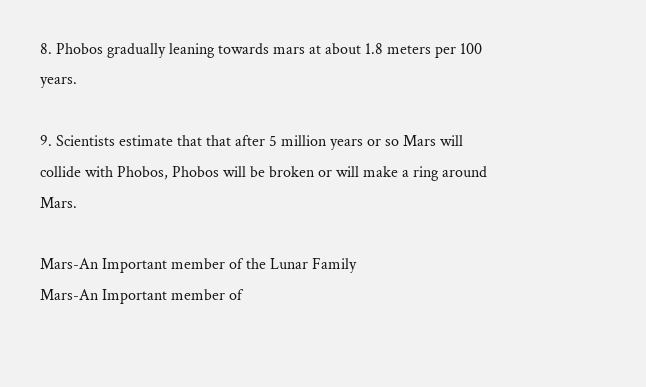8. Phobos gradually leaning towards mars at about 1.8 meters per 100 years.

9. Scientists estimate that that after 5 million years or so Mars will collide with Phobos, Phobos will be broken or will make a ring around Mars.

Mars-An Important member of the Lunar Family
Mars-An Important member of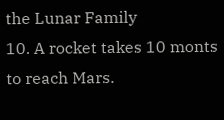the Lunar Family
10. A rocket takes 10 monts to reach Mars.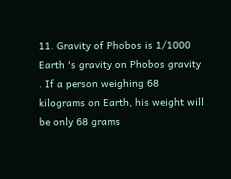11. Gravity of Phobos is 1/1000 Earth 's gravity on Phobos gravity . If a person weighing 68 kilograms on Earth, his weight will be only 68 grams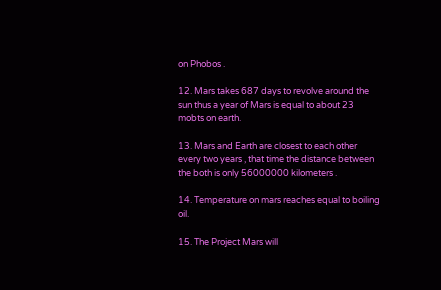on Phobos .

12. Mars takes 687 days to revolve around the sun thus a year of Mars is equal to about 23 mobts on earth.

13. Mars and Earth are closest to each other every two years , that time the distance between the both is only 56000000 kilometers .

14. Temperature on mars reaches equal to boiling oil.

15. The Project Mars will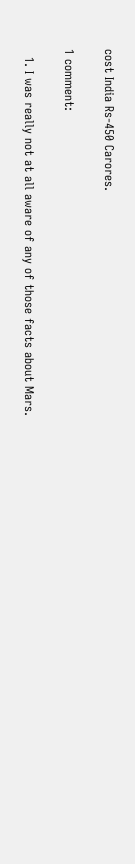cost India Rs-450 Carores.

1 comment:

  1. I was really not at all aware of any of those facts about Mars.